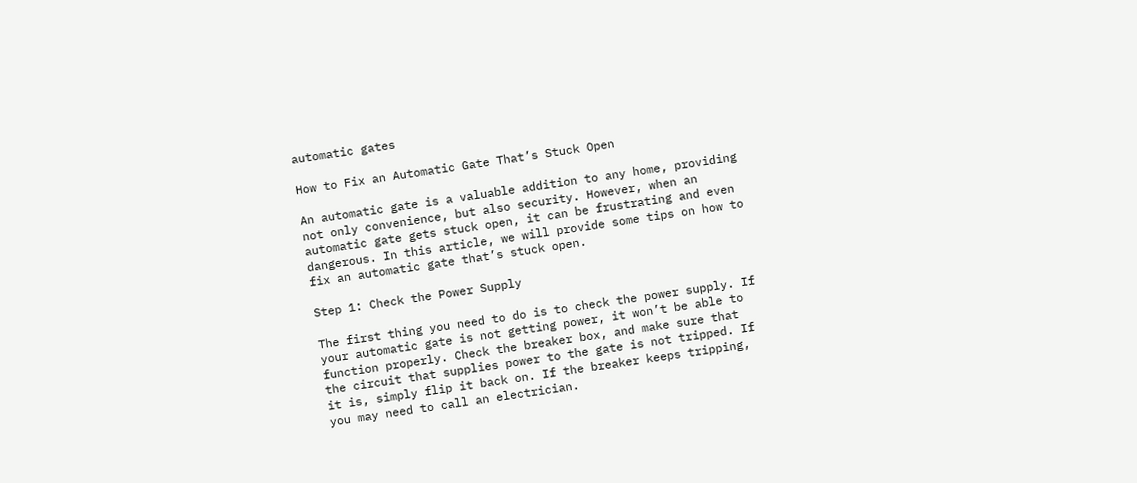automatic gates

How to Fix an Automatic Gate That’s Stuck Open

An automatic gate is a valuable addition to any home, providing not only convenience, but also security. However, when an automatic gate gets stuck open, it can be frustrating and even dangerous. In this article, we will provide some tips on how to fix an automatic gate that’s stuck open.

Step 1: Check the Power Supply

The first thing you need to do is to check the power supply. If your automatic gate is not getting power, it won’t be able to function properly. Check the breaker box, and make sure that the circuit that supplies power to the gate is not tripped. If it is, simply flip it back on. If the breaker keeps tripping, you may need to call an electrician.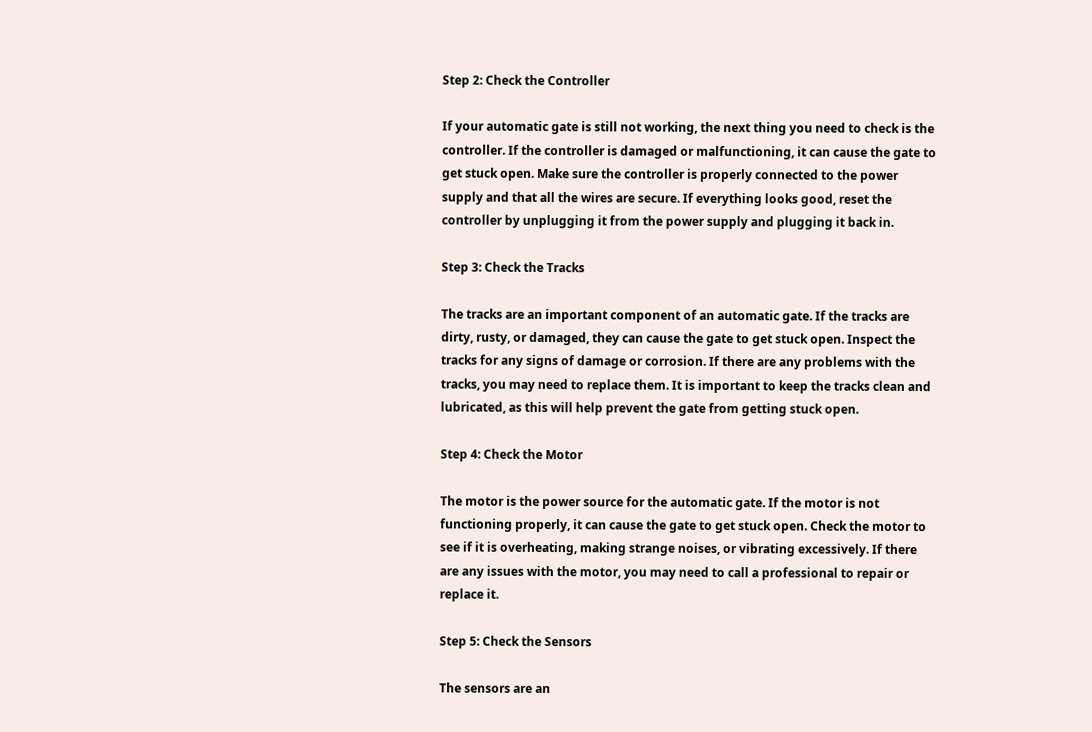Step 2: Check the Controller

If your automatic gate is still not working, the next thing you need to check is the controller. If the controller is damaged or malfunctioning, it can cause the gate to get stuck open. Make sure the controller is properly connected to the power supply and that all the wires are secure. If everything looks good, reset the controller by unplugging it from the power supply and plugging it back in.

Step 3: Check the Tracks

The tracks are an important component of an automatic gate. If the tracks are dirty, rusty, or damaged, they can cause the gate to get stuck open. Inspect the tracks for any signs of damage or corrosion. If there are any problems with the tracks, you may need to replace them. It is important to keep the tracks clean and lubricated, as this will help prevent the gate from getting stuck open.

Step 4: Check the Motor

The motor is the power source for the automatic gate. If the motor is not functioning properly, it can cause the gate to get stuck open. Check the motor to see if it is overheating, making strange noises, or vibrating excessively. If there are any issues with the motor, you may need to call a professional to repair or replace it.

Step 5: Check the Sensors

The sensors are an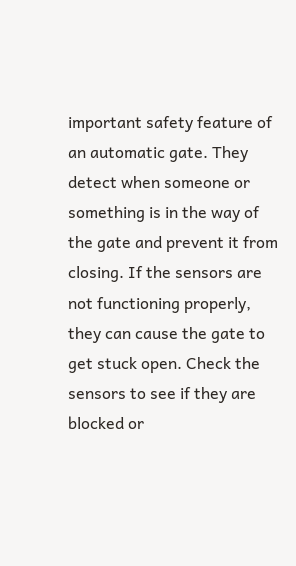important safety feature of an automatic gate. They detect when someone or something is in the way of the gate and prevent it from closing. If the sensors are not functioning properly, they can cause the gate to get stuck open. Check the sensors to see if they are blocked or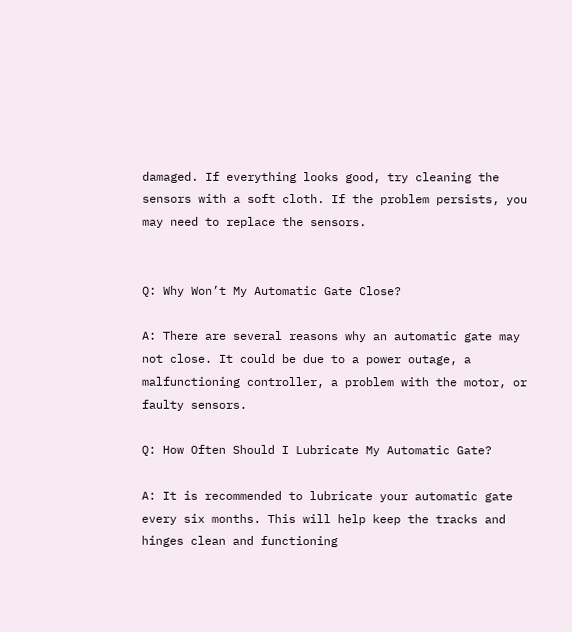damaged. If everything looks good, try cleaning the sensors with a soft cloth. If the problem persists, you may need to replace the sensors.


Q: Why Won’t My Automatic Gate Close?

A: There are several reasons why an automatic gate may not close. It could be due to a power outage, a malfunctioning controller, a problem with the motor, or faulty sensors.

Q: How Often Should I Lubricate My Automatic Gate?

A: It is recommended to lubricate your automatic gate every six months. This will help keep the tracks and hinges clean and functioning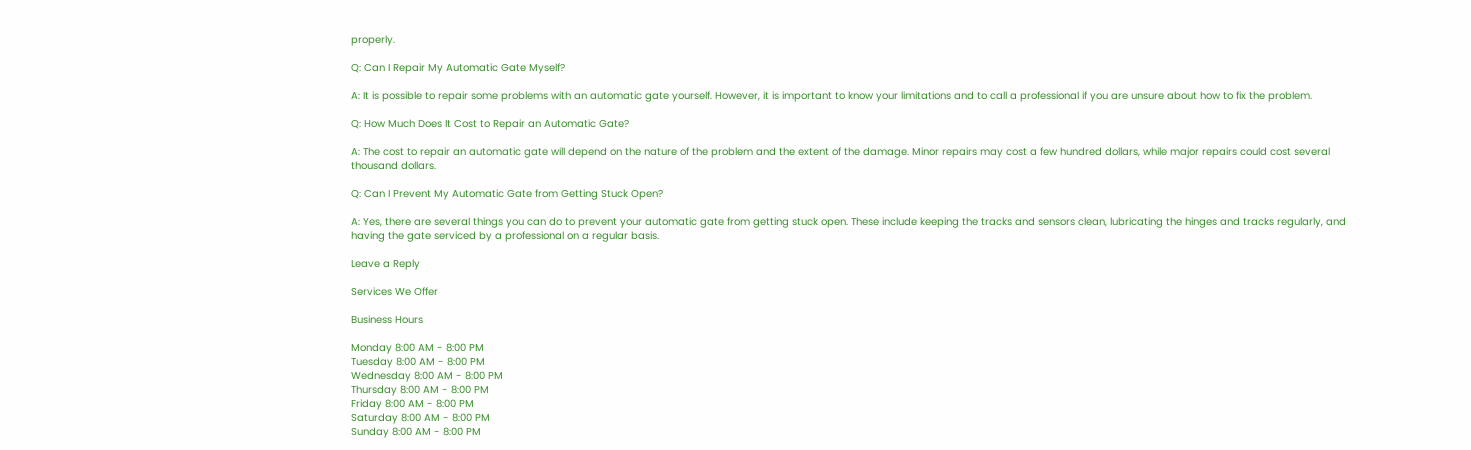properly.

Q: Can I Repair My Automatic Gate Myself?

A: It is possible to repair some problems with an automatic gate yourself. However, it is important to know your limitations and to call a professional if you are unsure about how to fix the problem.

Q: How Much Does It Cost to Repair an Automatic Gate?

A: The cost to repair an automatic gate will depend on the nature of the problem and the extent of the damage. Minor repairs may cost a few hundred dollars, while major repairs could cost several thousand dollars.

Q: Can I Prevent My Automatic Gate from Getting Stuck Open?

A: Yes, there are several things you can do to prevent your automatic gate from getting stuck open. These include keeping the tracks and sensors clean, lubricating the hinges and tracks regularly, and having the gate serviced by a professional on a regular basis.

Leave a Reply

Services We Offer

Business Hours

Monday 8:00 AM - 8:00 PM
Tuesday 8:00 AM - 8:00 PM
Wednesday 8:00 AM - 8:00 PM
Thursday 8:00 AM - 8:00 PM
Friday 8:00 AM - 8:00 PM
Saturday 8:00 AM - 8:00 PM
Sunday 8:00 AM - 8:00 PM